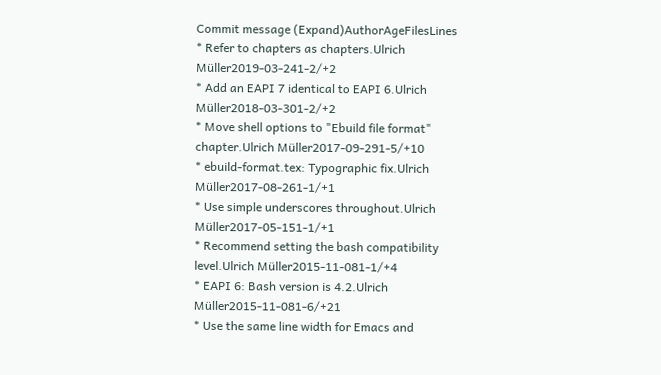Commit message (Expand)AuthorAgeFilesLines
* Refer to chapters as chapters.Ulrich Müller2019-03-241-2/+2
* Add an EAPI 7 identical to EAPI 6.Ulrich Müller2018-03-301-2/+2
* Move shell options to "Ebuild file format" chapter.Ulrich Müller2017-09-291-5/+10
* ebuild-format.tex: Typographic fix.Ulrich Müller2017-08-261-1/+1
* Use simple underscores throughout.Ulrich Müller2017-05-151-1/+1
* Recommend setting the bash compatibility level.Ulrich Müller2015-11-081-1/+4
* EAPI 6: Bash version is 4.2.Ulrich Müller2015-11-081-6/+21
* Use the same line width for Emacs and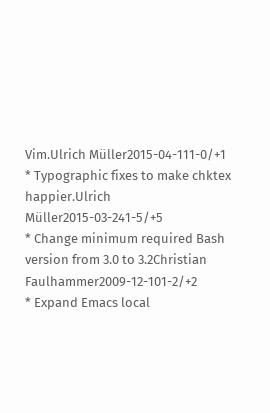Vim.Ulrich Müller2015-04-111-0/+1
* Typographic fixes to make chktex happier.Ulrich Müller2015-03-241-5/+5
* Change minimum required Bash version from 3.0 to 3.2Christian Faulhammer2009-12-101-2/+2
* Expand Emacs local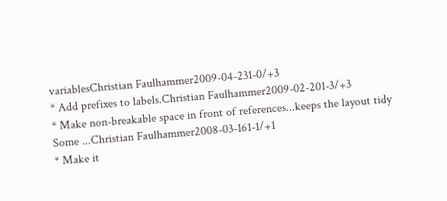variablesChristian Faulhammer2009-04-231-0/+3
* Add prefixes to labels.Christian Faulhammer2009-02-201-3/+3
* Make non-breakable space in front of references...keeps the layout tidy Some ...Christian Faulhammer2008-03-161-1/+1
* Make it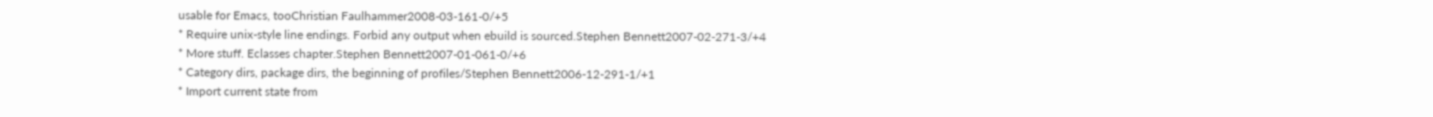usable for Emacs, tooChristian Faulhammer2008-03-161-0/+5
* Require unix-style line endings. Forbid any output when ebuild is sourced.Stephen Bennett2007-02-271-3/+4
* More stuff. Eclasses chapter.Stephen Bennett2007-01-061-0/+6
* Category dirs, package dirs, the beginning of profiles/Stephen Bennett2006-12-291-1/+1
* Import current state from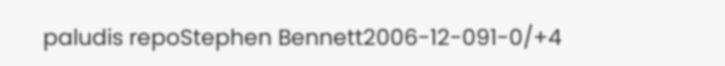paludis repoStephen Bennett2006-12-091-0/+4